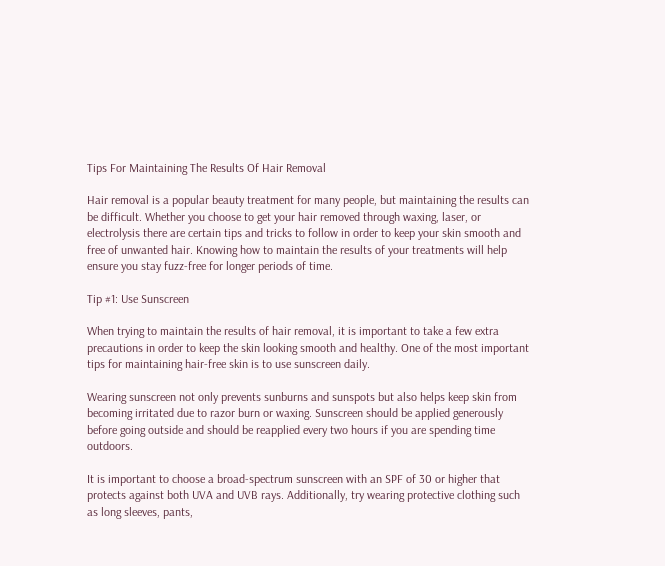Tips For Maintaining The Results Of Hair Removal

Hair removal is a popular beauty treatment for many people, but maintaining the results can be difficult. Whether you choose to get your hair removed through waxing, laser, or electrolysis there are certain tips and tricks to follow in order to keep your skin smooth and free of unwanted hair. Knowing how to maintain the results of your treatments will help ensure you stay fuzz-free for longer periods of time.

Tip #1: Use Sunscreen

When trying to maintain the results of hair removal, it is important to take a few extra precautions in order to keep the skin looking smooth and healthy. One of the most important tips for maintaining hair-free skin is to use sunscreen daily.

Wearing sunscreen not only prevents sunburns and sunspots but also helps keep skin from becoming irritated due to razor burn or waxing. Sunscreen should be applied generously before going outside and should be reapplied every two hours if you are spending time outdoors.

It is important to choose a broad-spectrum sunscreen with an SPF of 30 or higher that protects against both UVA and UVB rays. Additionally, try wearing protective clothing such as long sleeves, pants,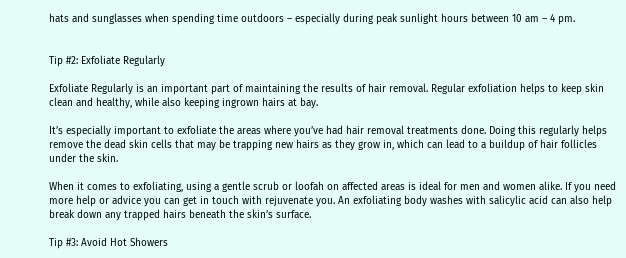hats and sunglasses when spending time outdoors – especially during peak sunlight hours between 10 am – 4 pm.


Tip #2: Exfoliate Regularly

Exfoliate Regularly is an important part of maintaining the results of hair removal. Regular exfoliation helps to keep skin clean and healthy, while also keeping ingrown hairs at bay.

It’s especially important to exfoliate the areas where you’ve had hair removal treatments done. Doing this regularly helps remove the dead skin cells that may be trapping new hairs as they grow in, which can lead to a buildup of hair follicles under the skin.

When it comes to exfoliating, using a gentle scrub or loofah on affected areas is ideal for men and women alike. If you need more help or advice you can get in touch with rejuvenate you. An exfoliating body washes with salicylic acid can also help break down any trapped hairs beneath the skin’s surface.

Tip #3: Avoid Hot Showers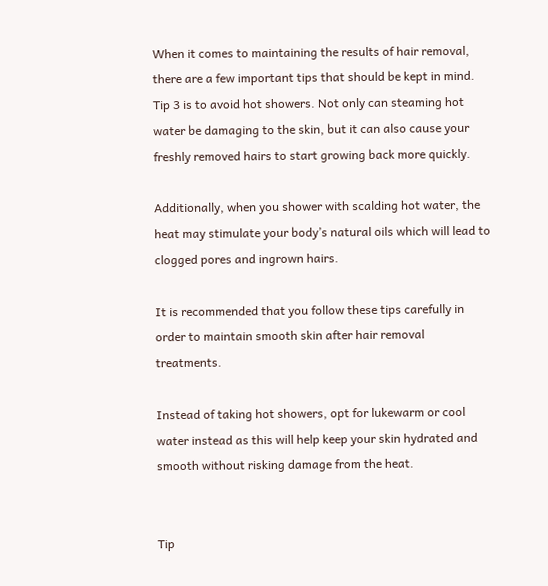When it comes to maintaining the results of hair removal, there are a few important tips that should be kept in mind. Tip 3 is to avoid hot showers. Not only can steaming hot water be damaging to the skin, but it can also cause your freshly removed hairs to start growing back more quickly.

Additionally, when you shower with scalding hot water, the heat may stimulate your body’s natural oils which will lead to clogged pores and ingrown hairs.

It is recommended that you follow these tips carefully in order to maintain smooth skin after hair removal treatments.

Instead of taking hot showers, opt for lukewarm or cool water instead as this will help keep your skin hydrated and smooth without risking damage from the heat.


Tip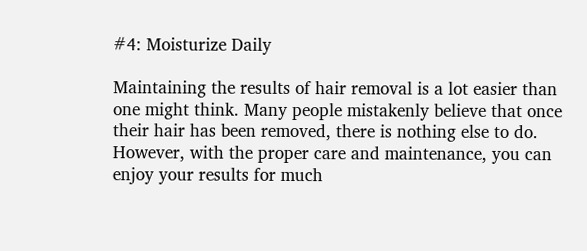#4: Moisturize Daily

Maintaining the results of hair removal is a lot easier than one might think. Many people mistakenly believe that once their hair has been removed, there is nothing else to do. However, with the proper care and maintenance, you can enjoy your results for much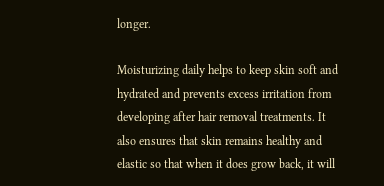longer.

Moisturizing daily helps to keep skin soft and hydrated and prevents excess irritation from developing after hair removal treatments. It also ensures that skin remains healthy and elastic so that when it does grow back, it will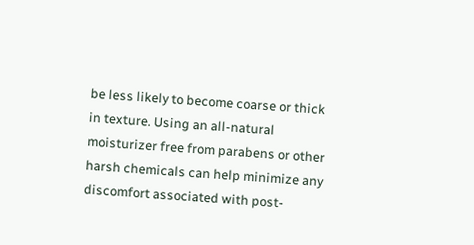be less likely to become coarse or thick in texture. Using an all-natural moisturizer free from parabens or other harsh chemicals can help minimize any discomfort associated with post-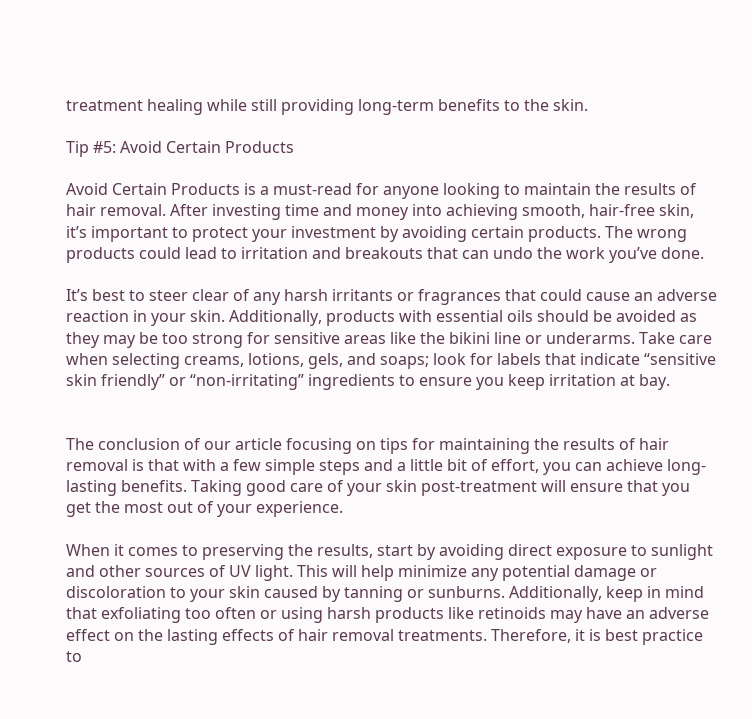treatment healing while still providing long-term benefits to the skin.

Tip #5: Avoid Certain Products

Avoid Certain Products is a must-read for anyone looking to maintain the results of hair removal. After investing time and money into achieving smooth, hair-free skin, it’s important to protect your investment by avoiding certain products. The wrong products could lead to irritation and breakouts that can undo the work you’ve done.

It’s best to steer clear of any harsh irritants or fragrances that could cause an adverse reaction in your skin. Additionally, products with essential oils should be avoided as they may be too strong for sensitive areas like the bikini line or underarms. Take care when selecting creams, lotions, gels, and soaps; look for labels that indicate “sensitive skin friendly” or “non-irritating” ingredients to ensure you keep irritation at bay.


The conclusion of our article focusing on tips for maintaining the results of hair removal is that with a few simple steps and a little bit of effort, you can achieve long-lasting benefits. Taking good care of your skin post-treatment will ensure that you get the most out of your experience.

When it comes to preserving the results, start by avoiding direct exposure to sunlight and other sources of UV light. This will help minimize any potential damage or discoloration to your skin caused by tanning or sunburns. Additionally, keep in mind that exfoliating too often or using harsh products like retinoids may have an adverse effect on the lasting effects of hair removal treatments. Therefore, it is best practice to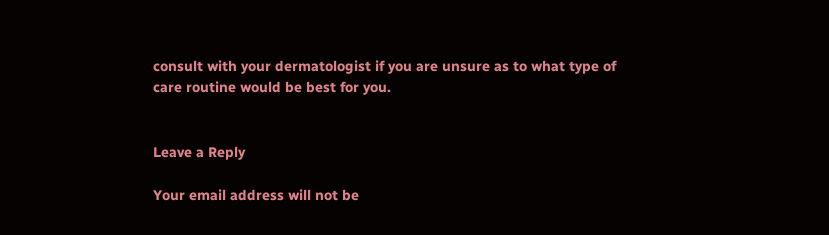consult with your dermatologist if you are unsure as to what type of care routine would be best for you.


Leave a Reply

Your email address will not be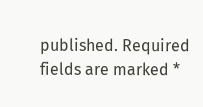published. Required fields are marked *